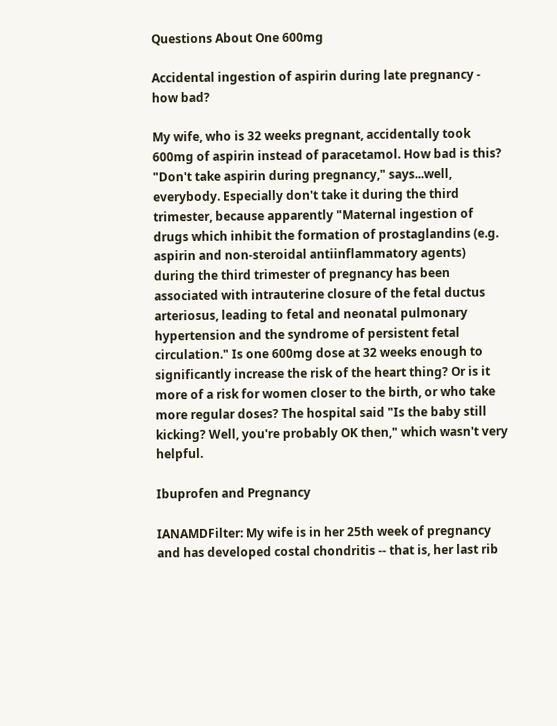Questions About One 600mg

Accidental ingestion of aspirin during late pregnancy - how bad?

My wife, who is 32 weeks pregnant, accidentally took 600mg of aspirin instead of paracetamol. How bad is this? "Don't take aspirin during pregnancy," says...well, everybody. Especially don't take it during the third trimester, because apparently "Maternal ingestion of drugs which inhibit the formation of prostaglandins (e.g. aspirin and non-steroidal antiinflammatory agents) during the third trimester of pregnancy has been associated with intrauterine closure of the fetal ductus arteriosus, leading to fetal and neonatal pulmonary hypertension and the syndrome of persistent fetal circulation." Is one 600mg dose at 32 weeks enough to significantly increase the risk of the heart thing? Or is it more of a risk for women closer to the birth, or who take more regular doses? The hospital said "Is the baby still kicking? Well, you're probably OK then," which wasn't very helpful.

Ibuprofen and Pregnancy

IANAMDFilter: My wife is in her 25th week of pregnancy and has developed costal chondritis -- that is, her last rib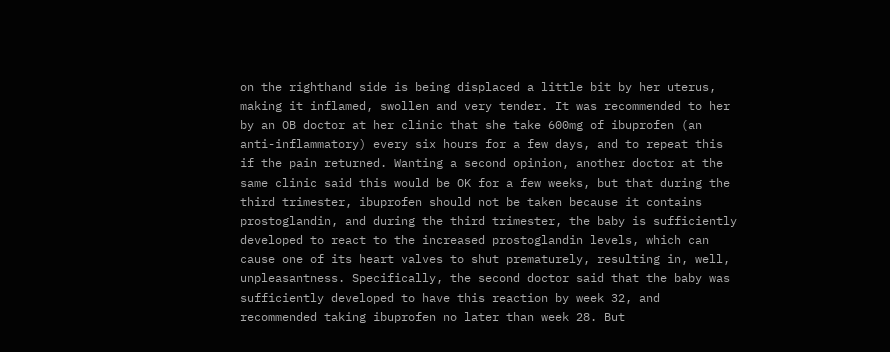on the righthand side is being displaced a little bit by her uterus, making it inflamed, swollen and very tender. It was recommended to her by an OB doctor at her clinic that she take 600mg of ibuprofen (an anti-inflammatory) every six hours for a few days, and to repeat this if the pain returned. Wanting a second opinion, another doctor at the same clinic said this would be OK for a few weeks, but that during the third trimester, ibuprofen should not be taken because it contains prostoglandin, and during the third trimester, the baby is sufficiently developed to react to the increased prostoglandin levels, which can cause one of its heart valves to shut prematurely, resulting in, well, unpleasantness. Specifically, the second doctor said that the baby was sufficiently developed to have this reaction by week 32, and recommended taking ibuprofen no later than week 28. But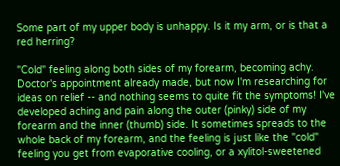Some part of my upper body is unhappy. Is it my arm, or is that a red herring?

"Cold" feeling along both sides of my forearm, becoming achy. Doctor's appointment already made, but now I'm researching for ideas on relief -- and nothing seems to quite fit the symptoms! I've developed aching and pain along the outer (pinky) side of my forearm and the inner (thumb) side. It sometimes spreads to the whole back of my forearm, and the feeling is just like the "cold" feeling you get from evaporative cooling, or a xylitol-sweetened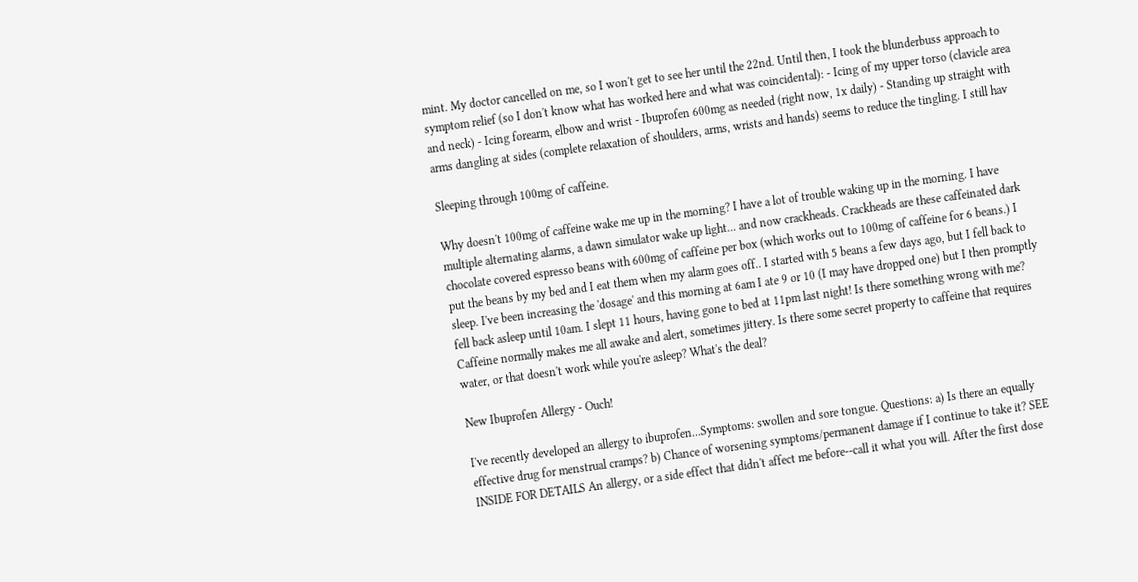mint. My doctor cancelled on me, so I won't get to see her until the 22nd. Until then, I took the blunderbuss approach to symptom relief (so I don't know what has worked here and what was coincidental): - Icing of my upper torso (clavicle area and neck) - Icing forearm, elbow and wrist - Ibuprofen 600mg as needed (right now, 1x daily) - Standing up straight with arms dangling at sides (complete relaxation of shoulders, arms, wrists and hands) seems to reduce the tingling. I still hav

Sleeping through 100mg of caffeine.

Why doesn't 100mg of caffeine wake me up in the morning? I have a lot of trouble waking up in the morning. I have multiple alternating alarms, a dawn simulator wake up light... and now crackheads. Crackheads are these caffeinated dark chocolate covered espresso beans with 600mg of caffeine per box (which works out to 100mg of caffeine for 6 beans.) I put the beans by my bed and I eat them when my alarm goes off.. I started with 5 beans a few days ago, but I fell back to sleep. I've been increasing the 'dosage' and this morning at 6am I ate 9 or 10 (I may have dropped one) but I then promptly fell back asleep until 10am. I slept 11 hours, having gone to bed at 11pm last night! Is there something wrong with me? Caffeine normally makes me all awake and alert, sometimes jittery. Is there some secret property to caffeine that requires water, or that doesn't work while you're asleep? What's the deal?

New Ibuprofen Allergy - Ouch!

I've recently developed an allergy to ibuprofen...Symptoms: swollen and sore tongue. Questions: a) Is there an equally effective drug for menstrual cramps? b) Chance of worsening symptoms/permanent damage if I continue to take it? SEE INSIDE FOR DETAILS An allergy, or a side effect that didn't affect me before--call it what you will. After the first dose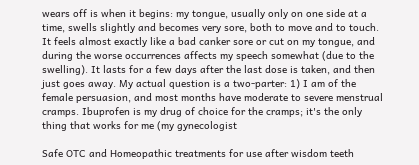wears off is when it begins: my tongue, usually only on one side at a time, swells slightly and becomes very sore, both to move and to touch. It feels almost exactly like a bad canker sore or cut on my tongue, and during the worse occurrences affects my speech somewhat (due to the swelling). It lasts for a few days after the last dose is taken, and then just goes away. My actual question is a two-parter: 1) I am of the female persuasion, and most months have moderate to severe menstrual cramps. Ibuprofen is my drug of choice for the cramps; it's the only thing that works for me (my gynecologist

Safe OTC and Homeopathic treatments for use after wisdom teeth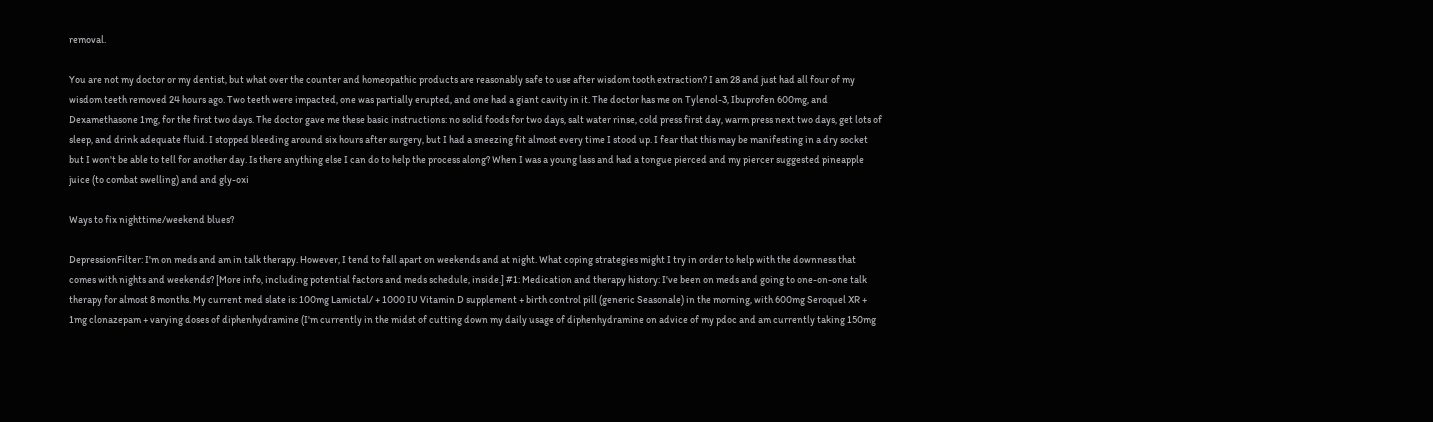removal.

You are not my doctor or my dentist, but what over the counter and homeopathic products are reasonably safe to use after wisdom tooth extraction? I am 28 and just had all four of my wisdom teeth removed 24 hours ago. Two teeth were impacted, one was partially erupted, and one had a giant cavity in it. The doctor has me on Tylenol-3, Ibuprofen 600mg, and Dexamethasone 1mg, for the first two days. The doctor gave me these basic instructions: no solid foods for two days, salt water rinse, cold press first day, warm press next two days, get lots of sleep, and drink adequate fluid. I stopped bleeding around six hours after surgery, but I had a sneezing fit almost every time I stood up. I fear that this may be manifesting in a dry socket but I won't be able to tell for another day. Is there anything else I can do to help the process along? When I was a young lass and had a tongue pierced and my piercer suggested pineapple juice (to combat swelling) and and gly-oxi

Ways to fix nighttime/weekend blues?

DepressionFilter: I'm on meds and am in talk therapy. However, I tend to fall apart on weekends and at night. What coping strategies might I try in order to help with the downness that comes with nights and weekends? [More info, including potential factors and meds schedule, inside.] #1: Medication and therapy history: I've been on meds and going to one-on-one talk therapy for almost 8 months. My current med slate is: 100mg Lamictal/ + 1000 IU Vitamin D supplement + birth control pill (generic Seasonale) in the morning, with 600mg Seroquel XR + 1mg clonazepam + varying doses of diphenhydramine (I'm currently in the midst of cutting down my daily usage of diphenhydramine on advice of my pdoc and am currently taking 150mg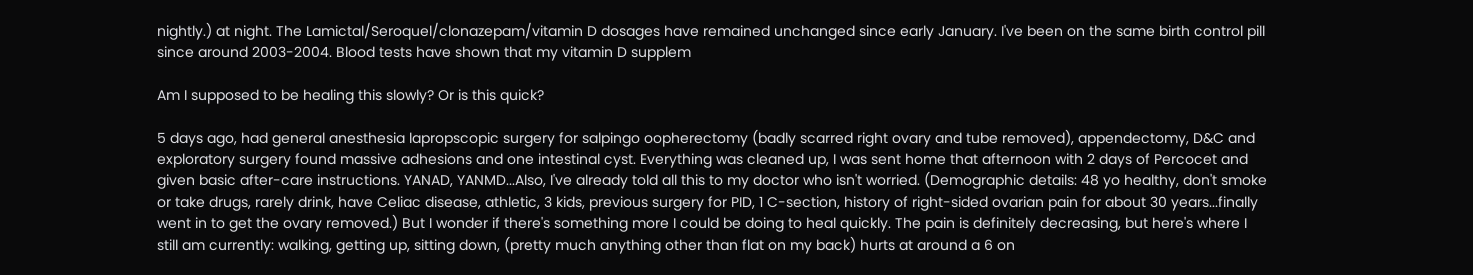nightly.) at night. The Lamictal/Seroquel/clonazepam/vitamin D dosages have remained unchanged since early January. I've been on the same birth control pill since around 2003-2004. Blood tests have shown that my vitamin D supplem

Am I supposed to be healing this slowly? Or is this quick?

5 days ago, had general anesthesia lapropscopic surgery for salpingo oopherectomy (badly scarred right ovary and tube removed), appendectomy, D&C and exploratory surgery found massive adhesions and one intestinal cyst. Everything was cleaned up, I was sent home that afternoon with 2 days of Percocet and given basic after-care instructions. YANAD, YANMD...Also, I've already told all this to my doctor who isn't worried. (Demographic details: 48 yo healthy, don't smoke or take drugs, rarely drink, have Celiac disease, athletic, 3 kids, previous surgery for PID, 1 C-section, history of right-sided ovarian pain for about 30 years...finally went in to get the ovary removed.) But I wonder if there's something more I could be doing to heal quickly. The pain is definitely decreasing, but here's where I still am currently: walking, getting up, sitting down, (pretty much anything other than flat on my back) hurts at around a 6 on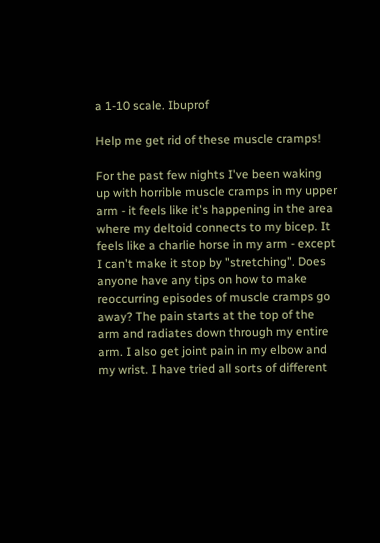a 1-10 scale. Ibuprof

Help me get rid of these muscle cramps!

For the past few nights I've been waking up with horrible muscle cramps in my upper arm - it feels like it's happening in the area where my deltoid connects to my bicep. It feels like a charlie horse in my arm - except I can't make it stop by "stretching". Does anyone have any tips on how to make reoccurring episodes of muscle cramps go away? The pain starts at the top of the arm and radiates down through my entire arm. I also get joint pain in my elbow and my wrist. I have tried all sorts of different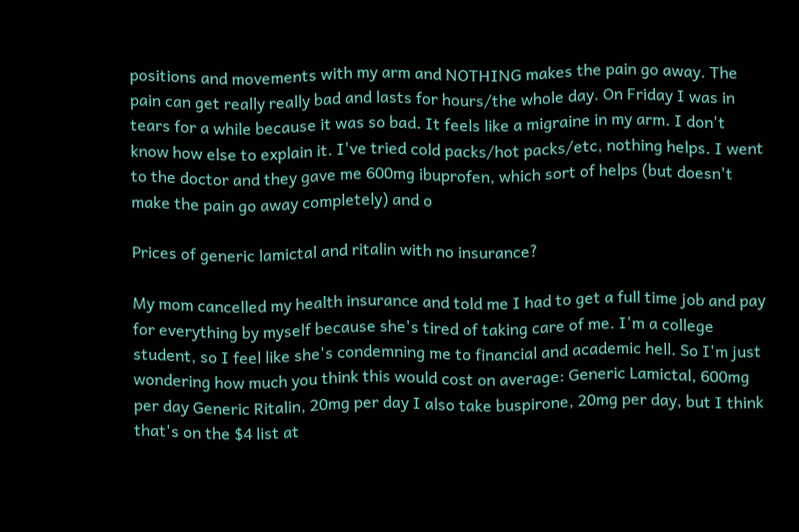positions and movements with my arm and NOTHING makes the pain go away. The pain can get really really bad and lasts for hours/the whole day. On Friday I was in tears for a while because it was so bad. It feels like a migraine in my arm. I don't know how else to explain it. I've tried cold packs/hot packs/etc, nothing helps. I went to the doctor and they gave me 600mg ibuprofen, which sort of helps (but doesn't make the pain go away completely) and o

Prices of generic lamictal and ritalin with no insurance?

My mom cancelled my health insurance and told me I had to get a full time job and pay for everything by myself because she's tired of taking care of me. I'm a college student, so I feel like she's condemning me to financial and academic hell. So I'm just wondering how much you think this would cost on average: Generic Lamictal, 600mg per day Generic Ritalin, 20mg per day I also take buspirone, 20mg per day, but I think that's on the $4 list at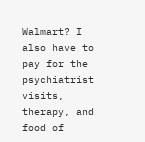Walmart? I also have to pay for the psychiatrist visits, therapy, and food of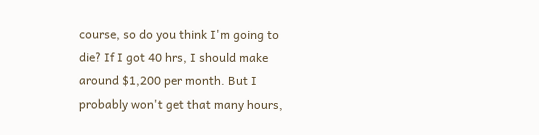course, so do you think I'm going to die? If I got 40 hrs, I should make around $1,200 per month. But I probably won't get that many hours,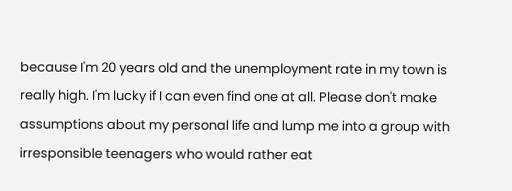because I'm 20 years old and the unemployment rate in my town is really high. I'm lucky if I can even find one at all. Please don't make assumptions about my personal life and lump me into a group with irresponsible teenagers who would rather eat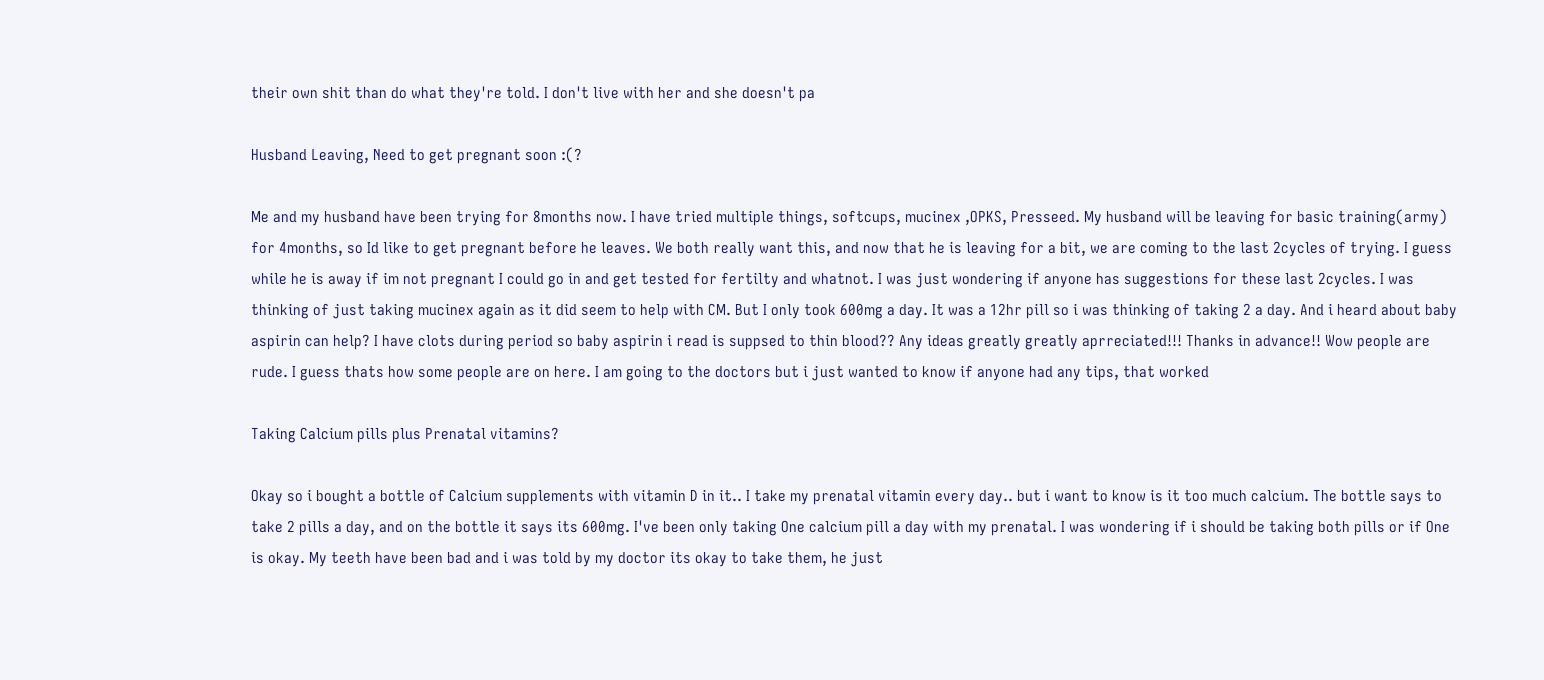their own shit than do what they're told. I don't live with her and she doesn't pa

Husband Leaving, Need to get pregnant soon :(?

Me and my husband have been trying for 8months now. I have tried multiple things, softcups, mucinex ,OPKS, Presseed. My husband will be leaving for basic training(army) for 4months, so Id like to get pregnant before he leaves. We both really want this, and now that he is leaving for a bit, we are coming to the last 2cycles of trying. I guess while he is away if im not pregnant I could go in and get tested for fertilty and whatnot. I was just wondering if anyone has suggestions for these last 2cycles. I was thinking of just taking mucinex again as it did seem to help with CM. But I only took 600mg a day. It was a 12hr pill so i was thinking of taking 2 a day. And i heard about baby aspirin can help? I have clots during period so baby aspirin i read is suppsed to thin blood?? Any ideas greatly greatly aprreciated!!! Thanks in advance!! Wow people are rude. I guess thats how some people are on here. I am going to the doctors but i just wanted to know if anyone had any tips, that worked

Taking Calcium pills plus Prenatal vitamins?

Okay so i bought a bottle of Calcium supplements with vitamin D in it.. I take my prenatal vitamin every day.. but i want to know is it too much calcium. The bottle says to take 2 pills a day, and on the bottle it says its 600mg. I've been only taking One calcium pill a day with my prenatal. I was wondering if i should be taking both pills or if One is okay. My teeth have been bad and i was told by my doctor its okay to take them, he just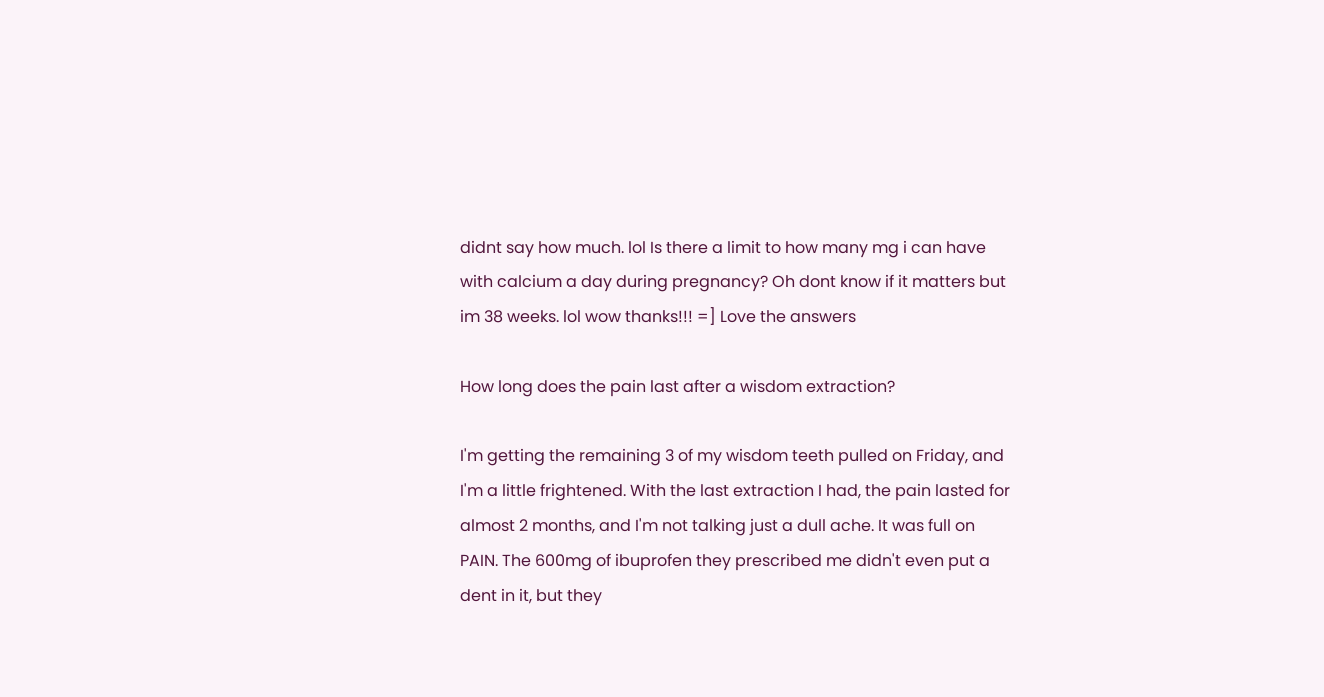didnt say how much. lol Is there a limit to how many mg i can have with calcium a day during pregnancy? Oh dont know if it matters but im 38 weeks. lol wow thanks!!! =] Love the answers

How long does the pain last after a wisdom extraction?

I'm getting the remaining 3 of my wisdom teeth pulled on Friday, and I'm a little frightened. With the last extraction I had, the pain lasted for almost 2 months, and I'm not talking just a dull ache. It was full on PAIN. The 600mg of ibuprofen they prescribed me didn't even put a dent in it, but they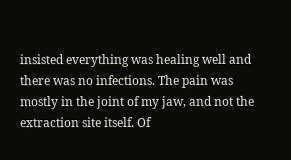insisted everything was healing well and there was no infections. The pain was mostly in the joint of my jaw, and not the extraction site itself. Of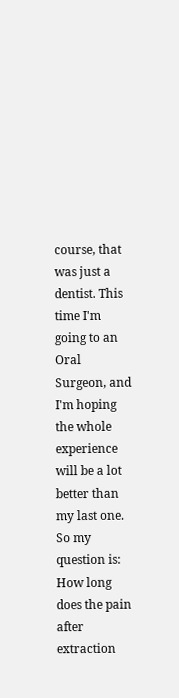course, that was just a dentist. This time I'm going to an Oral Surgeon, and I'm hoping the whole experience will be a lot better than my last one. So my question is: How long does the pain after extraction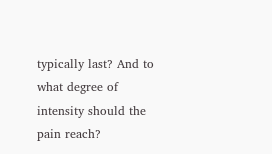typically last? And to what degree of intensity should the pain reach?